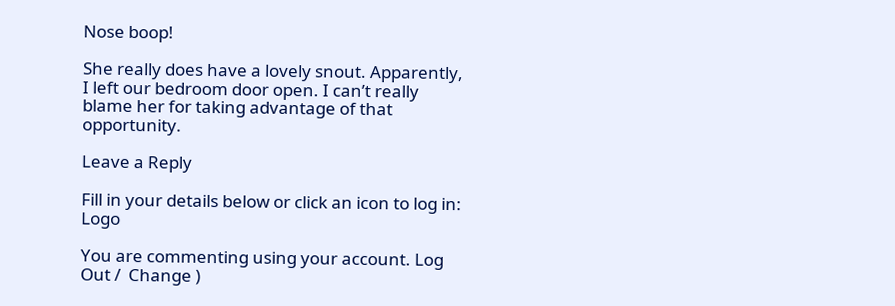Nose boop!

She really does have a lovely snout. Apparently, I left our bedroom door open. I can’t really blame her for taking advantage of that opportunity.

Leave a Reply

Fill in your details below or click an icon to log in: Logo

You are commenting using your account. Log Out /  Change )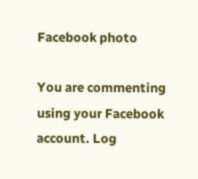Facebook photo

You are commenting using your Facebook account. Log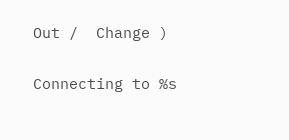Out /  Change )

Connecting to %s